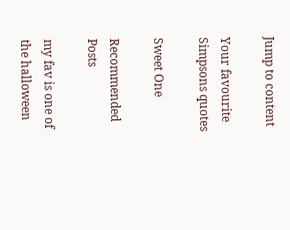Jump to content

Your favourite Simpsons quotes

Sweet One

Recommended Posts

my fav is one of the halloween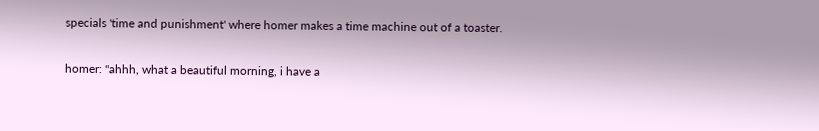specials 'time and punishment' where homer makes a time machine out of a toaster.


homer: "ahhh, what a beautiful morning, i have a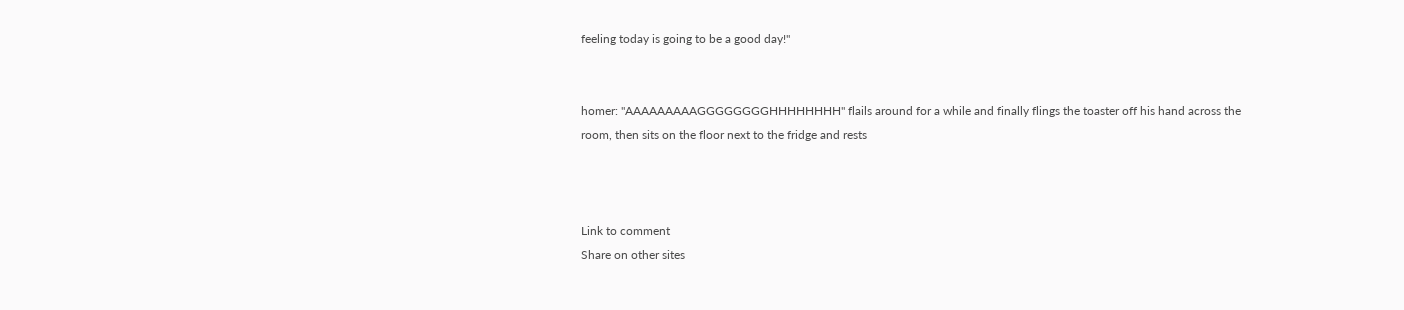feeling today is going to be a good day!"


homer: "AAAAAAAAAGGGGGGGGHHHHHHHH" flails around for a while and finally flings the toaster off his hand across the room, then sits on the floor next to the fridge and rests



Link to comment
Share on other sites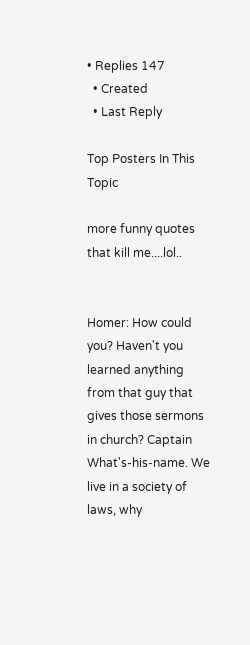• Replies 147
  • Created
  • Last Reply

Top Posters In This Topic

more funny quotes that kill me....lol..


Homer: How could you? Haven't you learned anything from that guy that gives those sermons in church? Captain What's-his-name. We live in a society of laws, why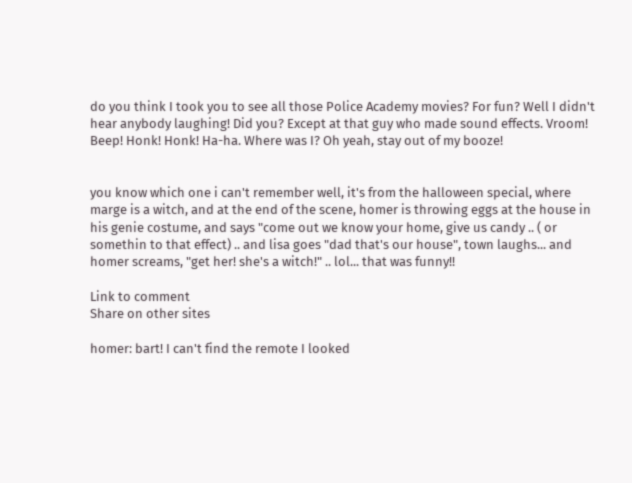do you think I took you to see all those Police Academy movies? For fun? Well I didn't hear anybody laughing! Did you? Except at that guy who made sound effects. Vroom! Beep! Honk! Honk! Ha-ha. Where was I? Oh yeah, stay out of my booze!


you know which one i can't remember well, it's from the halloween special, where marge is a witch, and at the end of the scene, homer is throwing eggs at the house in his genie costume, and says "come out we know your home, give us candy .. ( or somethin to that effect) .. and lisa goes "dad that's our house", town laughs... and homer screams, "get her! she's a witch!" .. lol... that was funny!!

Link to comment
Share on other sites

homer: bart! I can't find the remote I looked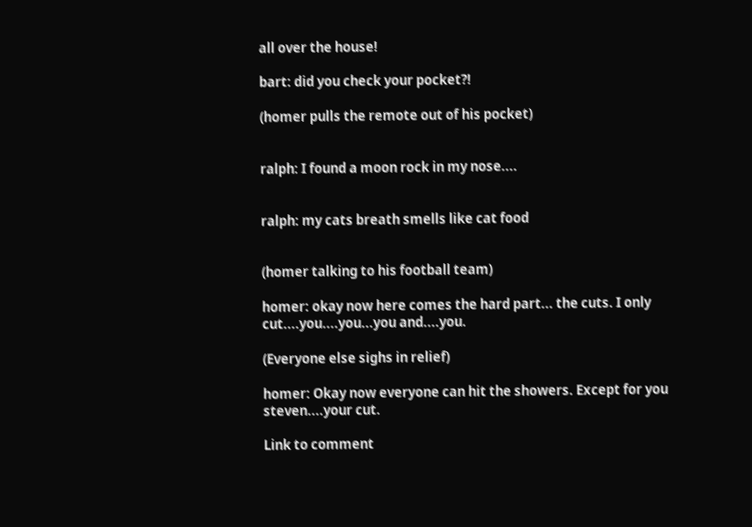all over the house!

bart: did you check your pocket?!

(homer pulls the remote out of his pocket)


ralph: I found a moon rock in my nose....


ralph: my cats breath smells like cat food


(homer talking to his football team)

homer: okay now here comes the hard part... the cuts. I only cut....you....you...you and....you.

(Everyone else sighs in relief)

homer: Okay now everyone can hit the showers. Except for you steven....your cut.

Link to comment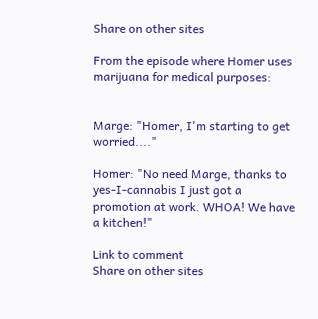Share on other sites

From the episode where Homer uses marijuana for medical purposes:


Marge: "Homer, I'm starting to get worried...."

Homer: "No need Marge, thanks to yes-I-cannabis I just got a promotion at work. WHOA! We have a kitchen!"

Link to comment
Share on other sites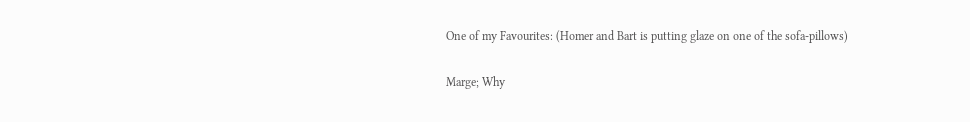One of my Favourites: (Homer and Bart is putting glaze on one of the sofa-pillows)

Marge; Why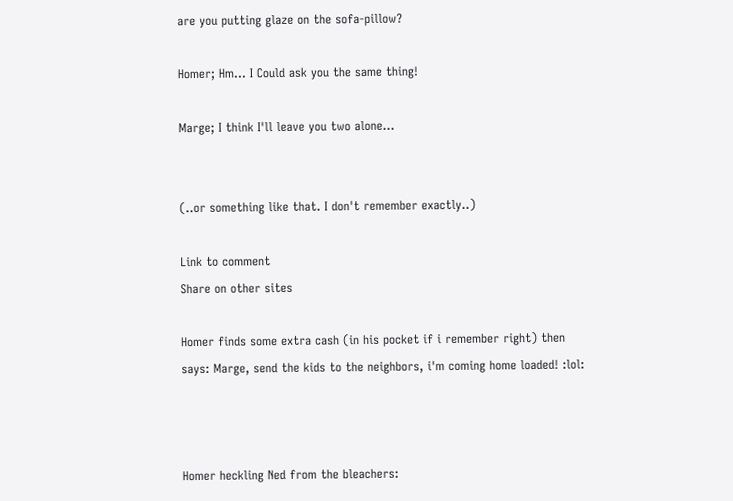are you putting glaze on the sofa-pillow?

Homer; Hm... I Could ask you the same thing!

Marge; I think I'll leave you two alone...


(..or something like that. I don't remember exactly..)

Link to comment
Share on other sites

Homer finds some extra cash (in his pocket if i remember right) then says: Marge, send the kids to the neighbors, i'm coming home loaded! :lol:



Homer heckling Ned from the bleachers: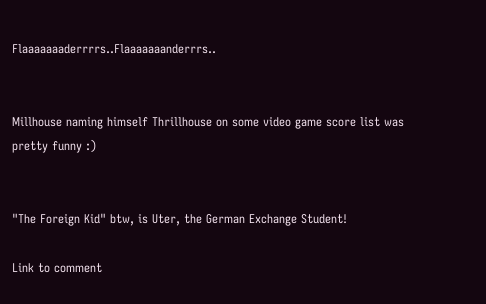Flaaaaaaaderrrrs..Flaaaaaaanderrrs..


Millhouse naming himself Thrillhouse on some video game score list was pretty funny :)


"The Foreign Kid" btw, is Uter, the German Exchange Student!

Link to comment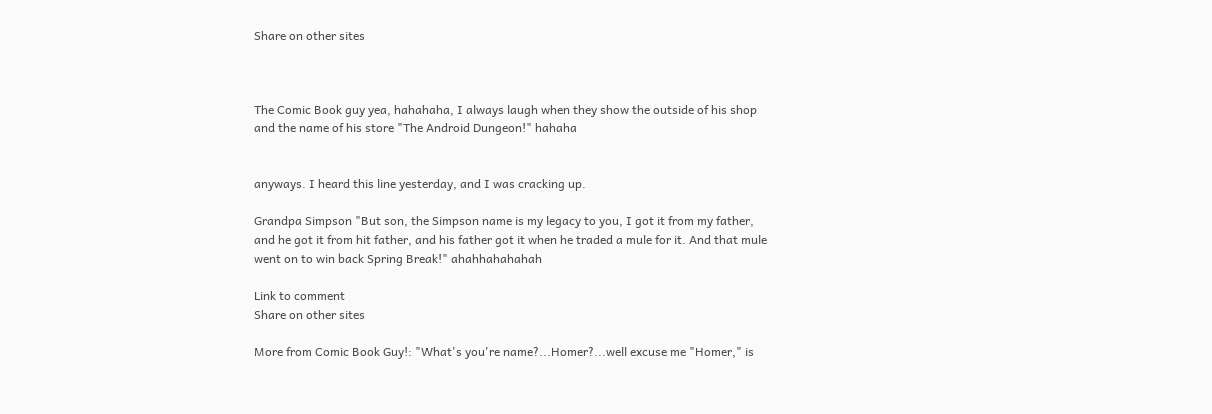Share on other sites



The Comic Book guy yea, hahahaha, I always laugh when they show the outside of his shop and the name of his store "The Android Dungeon!" hahaha


anyways. I heard this line yesterday, and I was cracking up.

Grandpa Simpson "But son, the Simpson name is my legacy to you, I got it from my father, and he got it from hit father, and his father got it when he traded a mule for it. And that mule went on to win back Spring Break!" ahahhahahahah

Link to comment
Share on other sites

More from Comic Book Guy!: "What's you're name?...Homer?...well excuse me "Homer," is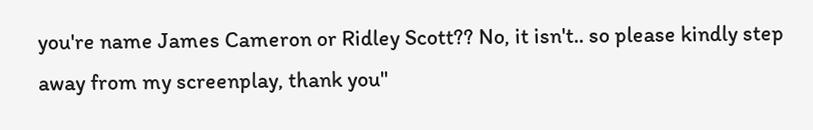you're name James Cameron or Ridley Scott?? No, it isn't.. so please kindly step away from my screenplay, thank you"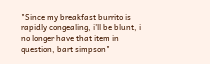"Since my breakfast burrito is rapidly congealing, i'll be blunt, i no longer have that item in question, bart simpson"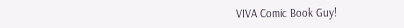VIVA Comic Book Guy!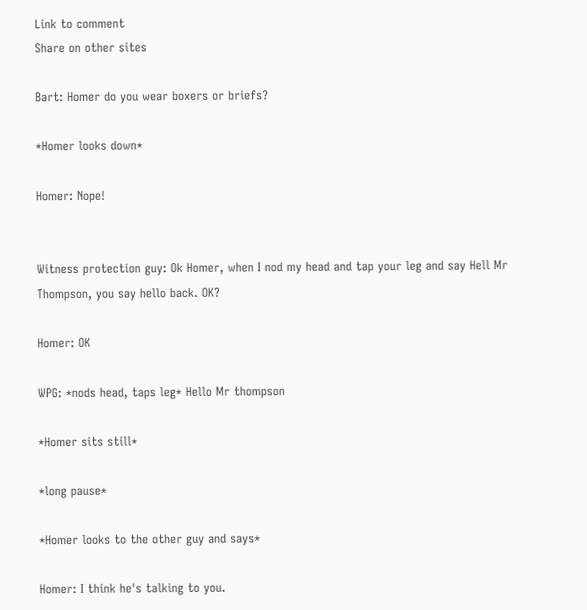Link to comment
Share on other sites

Bart: Homer do you wear boxers or briefs?

*Homer looks down*

Homer: Nope!


Witness protection guy: Ok Homer, when I nod my head and tap your leg and say Hell Mr Thompson, you say hello back. OK?

Homer: OK

WPG: *nods head, taps leg* Hello Mr thompson

*Homer sits still*

*long pause*

*Homer looks to the other guy and says*

Homer: I think he's talking to you.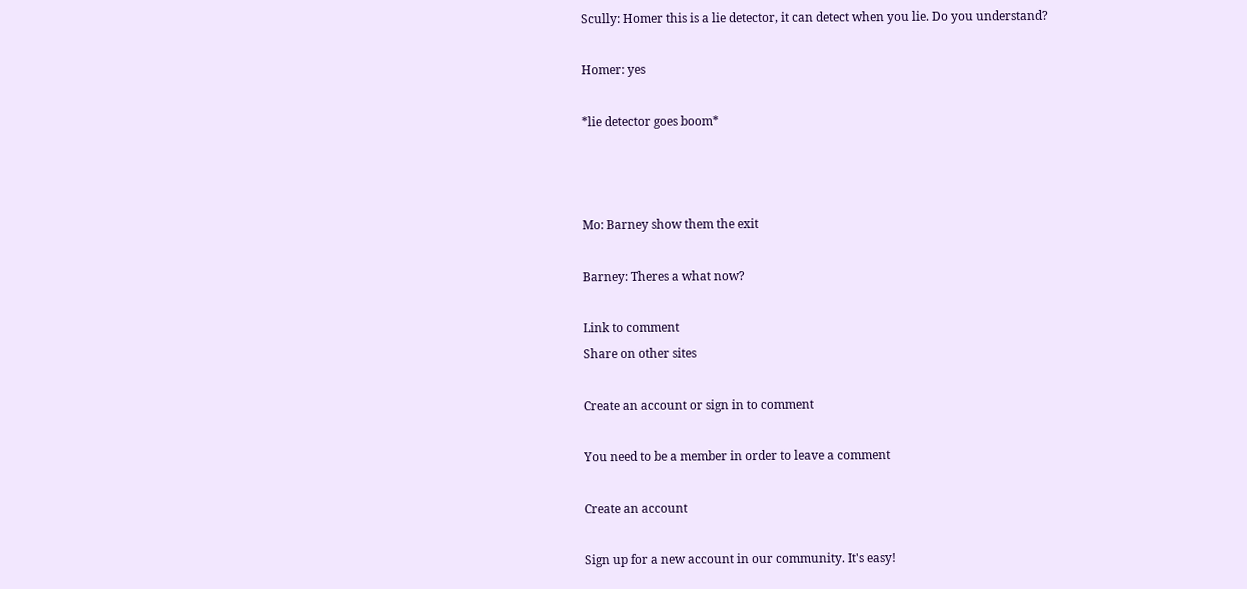Scully: Homer this is a lie detector, it can detect when you lie. Do you understand?

Homer: yes

*lie detector goes boom*



Mo: Barney show them the exit

Barney: Theres a what now?

Link to comment
Share on other sites

Create an account or sign in to comment

You need to be a member in order to leave a comment

Create an account

Sign up for a new account in our community. It's easy!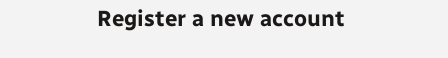Register a new account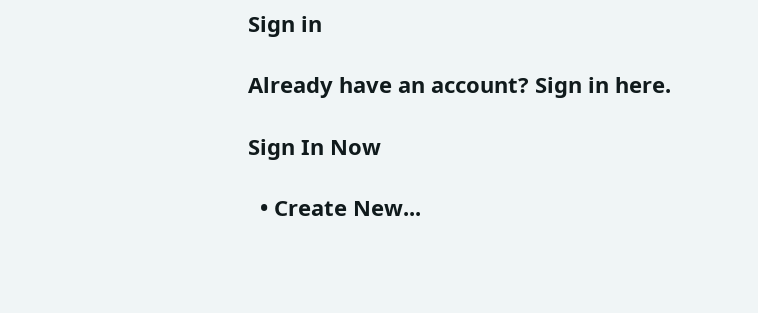Sign in

Already have an account? Sign in here.

Sign In Now

  • Create New...